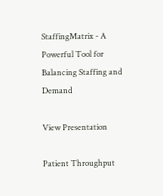StaffingMatrix - A Powerful Tool for Balancing Staffing and Demand

View Presentation

Patient Throughput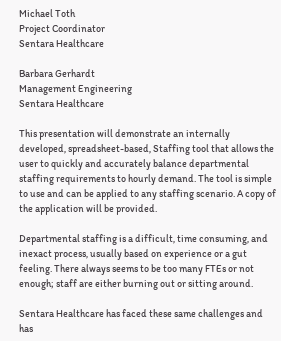Michael Toth
Project Coordinator
Sentara Healthcare

Barbara Gerhardt
Management Engineering
Sentara Healthcare

This presentation will demonstrate an internally developed, spreadsheet-based, Staffing tool that allows the user to quickly and accurately balance departmental staffing requirements to hourly demand. The tool is simple to use and can be applied to any staffing scenario. A copy of the application will be provided.

Departmental staffing is a difficult, time consuming, and inexact process, usually based on experience or a gut feeling. There always seems to be too many FTEs or not enough; staff are either burning out or sitting around.

Sentara Healthcare has faced these same challenges and has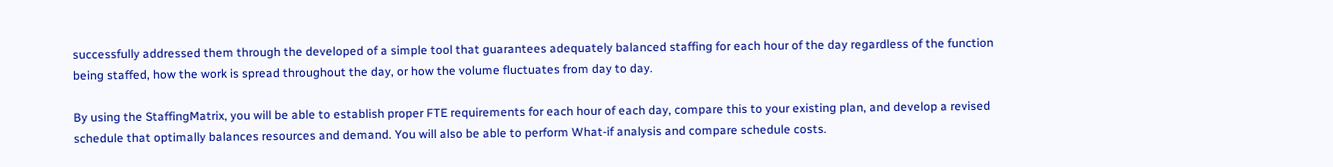successfully addressed them through the developed of a simple tool that guarantees adequately balanced staffing for each hour of the day regardless of the function being staffed, how the work is spread throughout the day, or how the volume fluctuates from day to day.

By using the StaffingMatrix, you will be able to establish proper FTE requirements for each hour of each day, compare this to your existing plan, and develop a revised schedule that optimally balances resources and demand. You will also be able to perform What-if analysis and compare schedule costs.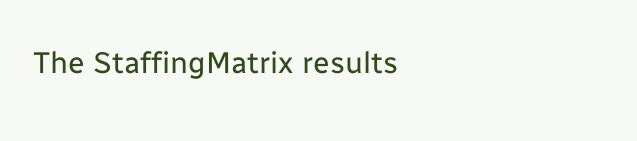The StaffingMatrix results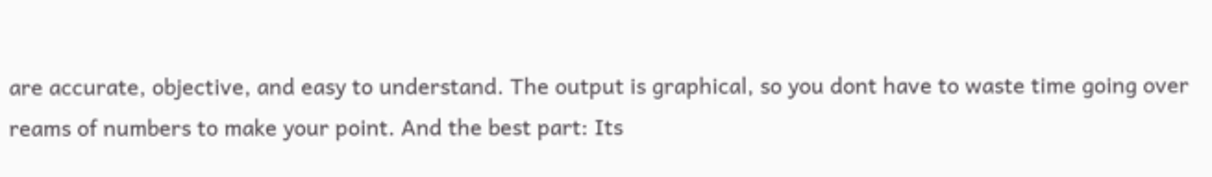are accurate, objective, and easy to understand. The output is graphical, so you dont have to waste time going over reams of numbers to make your point. And the best part: Its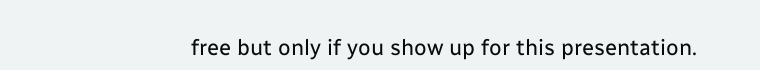free but only if you show up for this presentation.